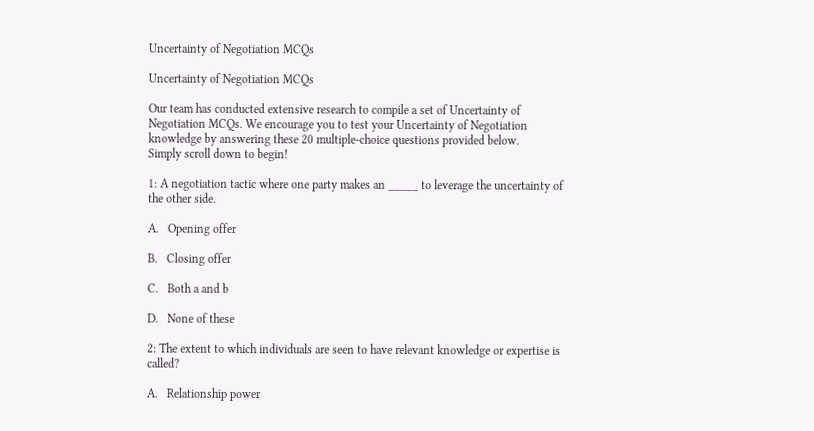Uncertainty of Negotiation MCQs

Uncertainty of Negotiation MCQs

Our team has conducted extensive research to compile a set of Uncertainty of Negotiation MCQs. We encourage you to test your Uncertainty of Negotiation knowledge by answering these 20 multiple-choice questions provided below.
Simply scroll down to begin!

1: A negotiation tactic where one party makes an _____ to leverage the uncertainty of the other side.

A.   Opening offer

B.   Closing offer

C.   Both a and b

D.   None of these

2: The extent to which individuals are seen to have relevant knowledge or expertise is called?

A.   Relationship power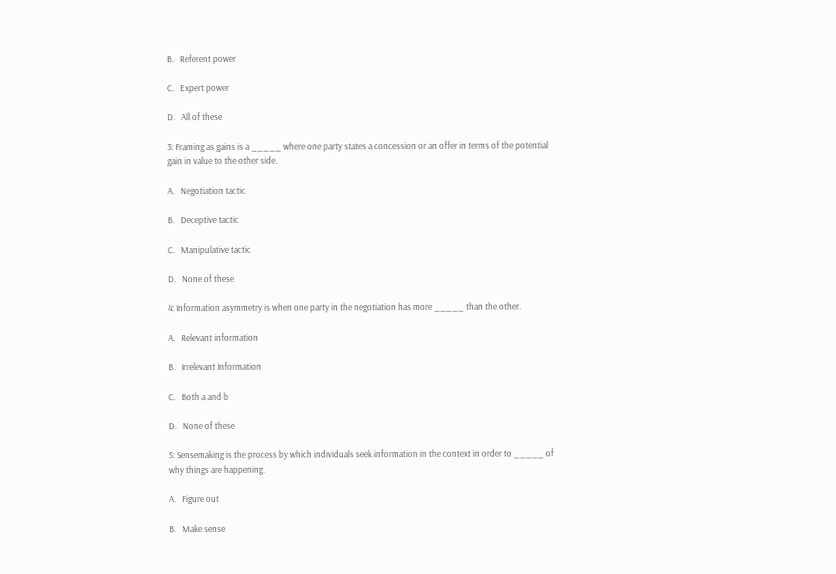B.   Referent power

C.   Expert power

D.   All of these

3: Framing as gains is a _____ where one party states a concession or an offer in terms of the potential gain in value to the other side.

A.   Negotiation tactic

B.   Deceptive tactic

C.   Manipulative tactic

D.   None of these

4: Information asymmetry is when one party in the negotiation has more _____ than the other.

A.   Relevant information

B.   Irrelevant Information

C.   Both a and b

D.   None of these

5: Sensemaking is the process by which individuals seek information in the context in order to _____ of why things are happening.

A.   Figure out

B.   Make sense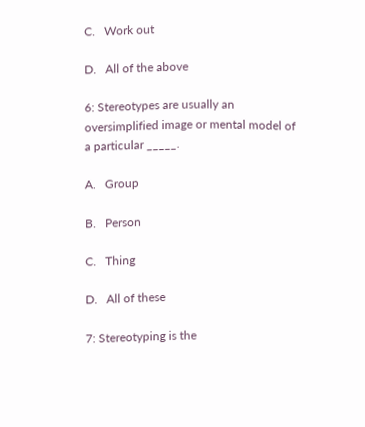C.   Work out

D.   All of the above

6: Stereotypes are usually an oversimplified image or mental model of a particular _____.

A.   Group

B.   Person

C.   Thing

D.   All of these

7: Stereotyping is the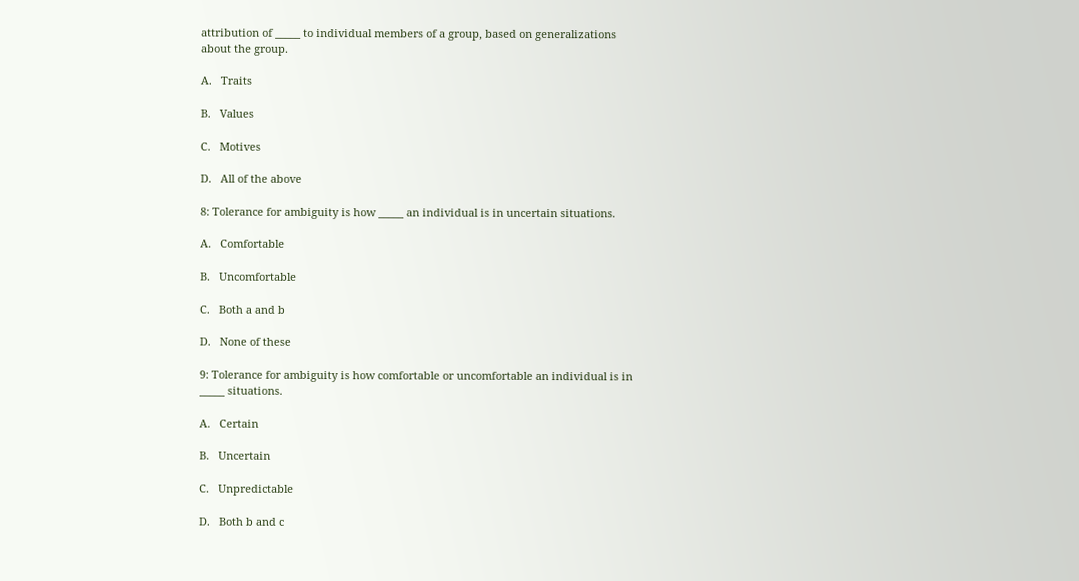attribution of _____ to individual members of a group, based on generalizations about the group.

A.   Traits

B.   Values

C.   Motives

D.   All of the above

8: Tolerance for ambiguity is how _____ an individual is in uncertain situations.

A.   Comfortable

B.   Uncomfortable

C.   Both a and b

D.   None of these

9: Tolerance for ambiguity is how comfortable or uncomfortable an individual is in _____ situations.

A.   Certain

B.   Uncertain

C.   Unpredictable

D.   Both b and c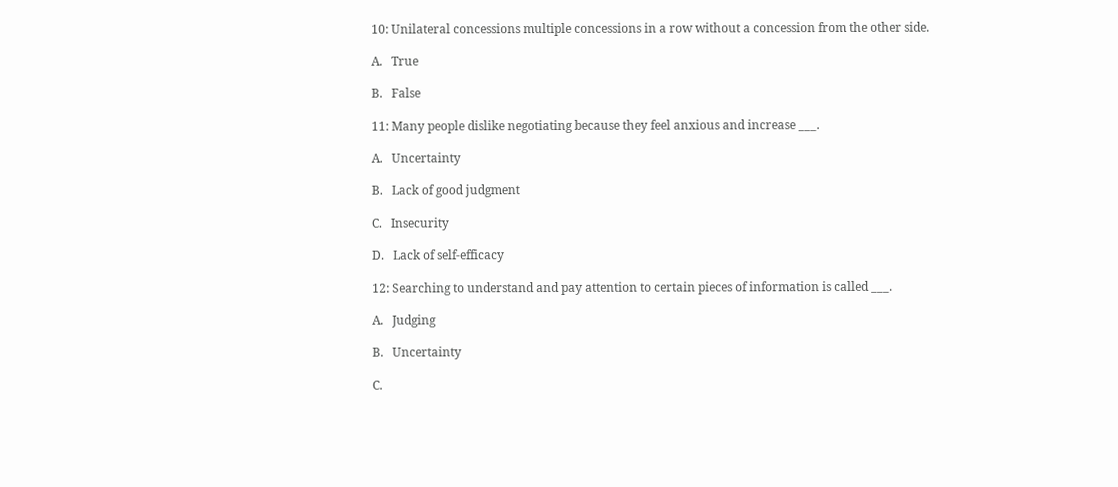10: Unilateral concessions multiple concessions in a row without a concession from the other side.

A.   True

B.   False

11: Many people dislike negotiating because they feel anxious and increase ___.

A.   Uncertainty

B.   Lack of good judgment

C.   Insecurity

D.   Lack of self-efficacy

12: Searching to understand and pay attention to certain pieces of information is called ___.

A.   Judging

B.   Uncertainty

C.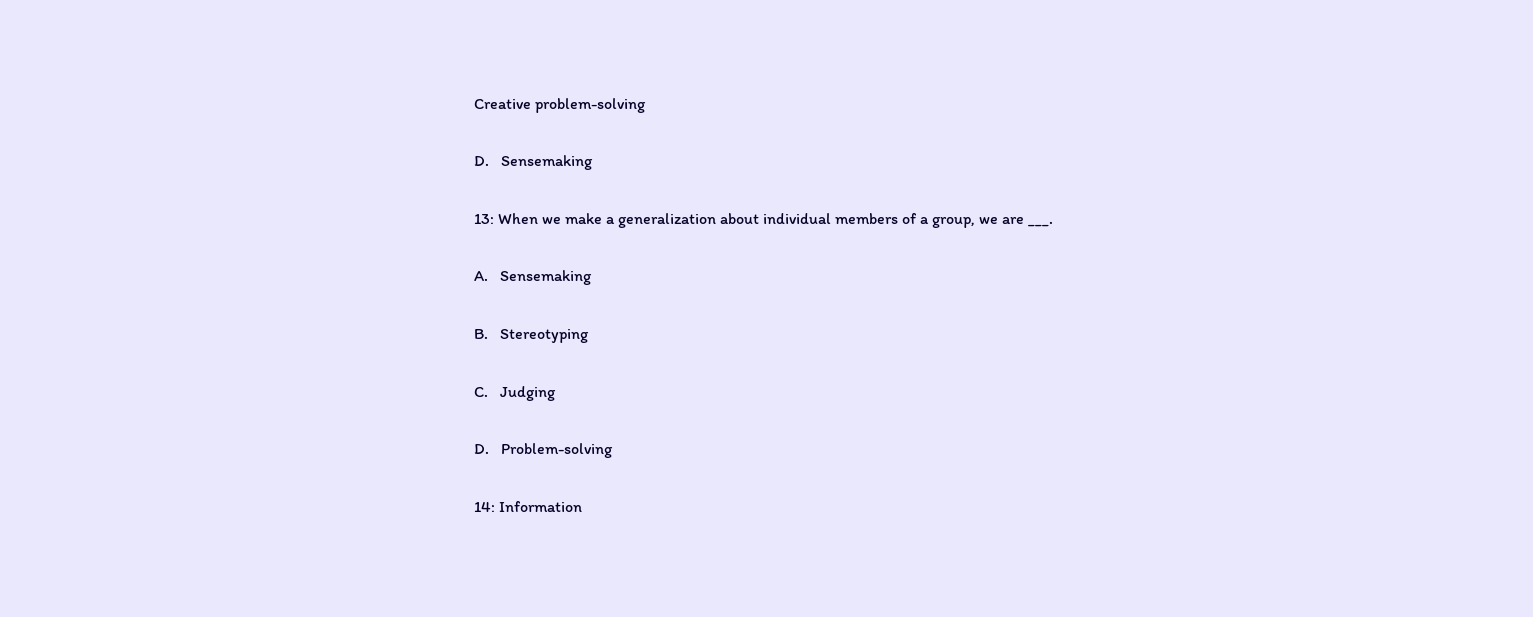Creative problem-solving

D.   Sensemaking

13: When we make a generalization about individual members of a group, we are ___.

A.   Sensemaking

B.   Stereotyping

C.   Judging

D.   Problem-solving

14: Information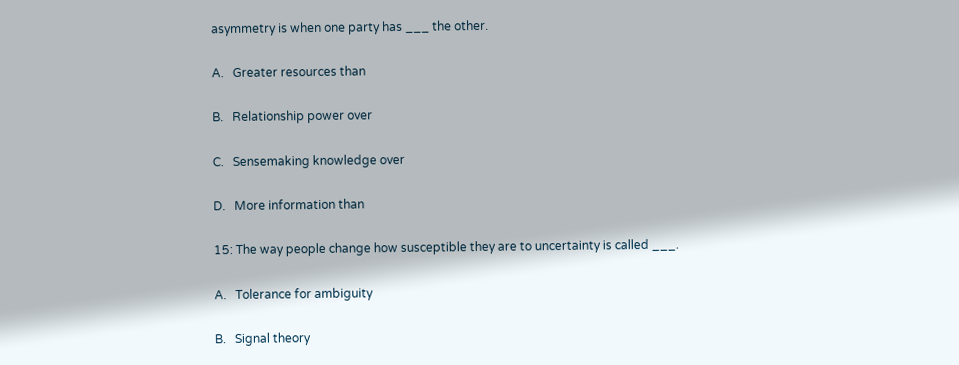asymmetry is when one party has ___ the other.

A.   Greater resources than

B.   Relationship power over

C.   Sensemaking knowledge over

D.   More information than

15: The way people change how susceptible they are to uncertainty is called ___.

A.   Tolerance for ambiguity

B.   Signal theory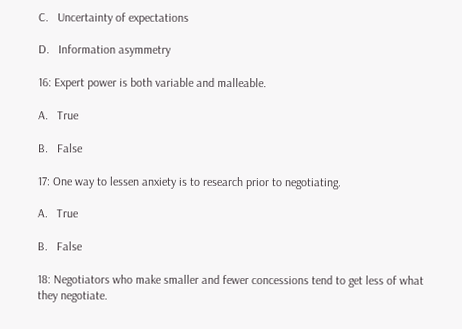C.   Uncertainty of expectations

D.   Information asymmetry

16: Expert power is both variable and malleable.

A.   True

B.   False

17: One way to lessen anxiety is to research prior to negotiating.

A.   True

B.   False

18: Negotiators who make smaller and fewer concessions tend to get less of what they negotiate.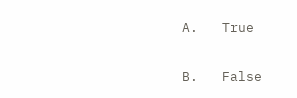A.   True

B.   False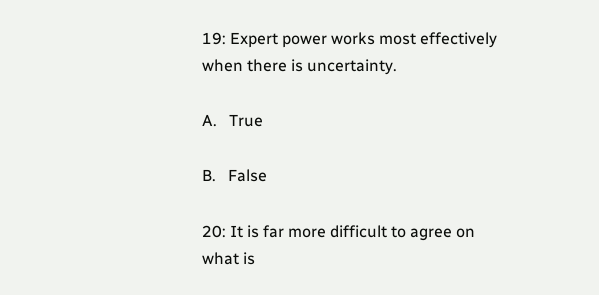19: Expert power works most effectively when there is uncertainty.

A.   True

B.   False

20: It is far more difficult to agree on what is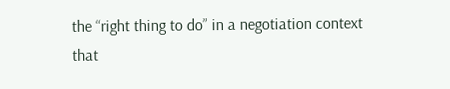the “right thing to do” in a negotiation context that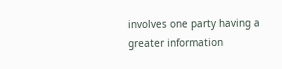involves one party having a greater information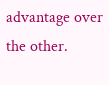advantage over the other.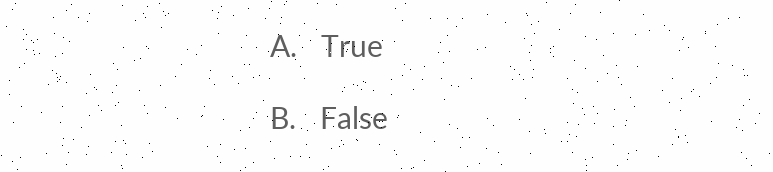A.   True

B.   False